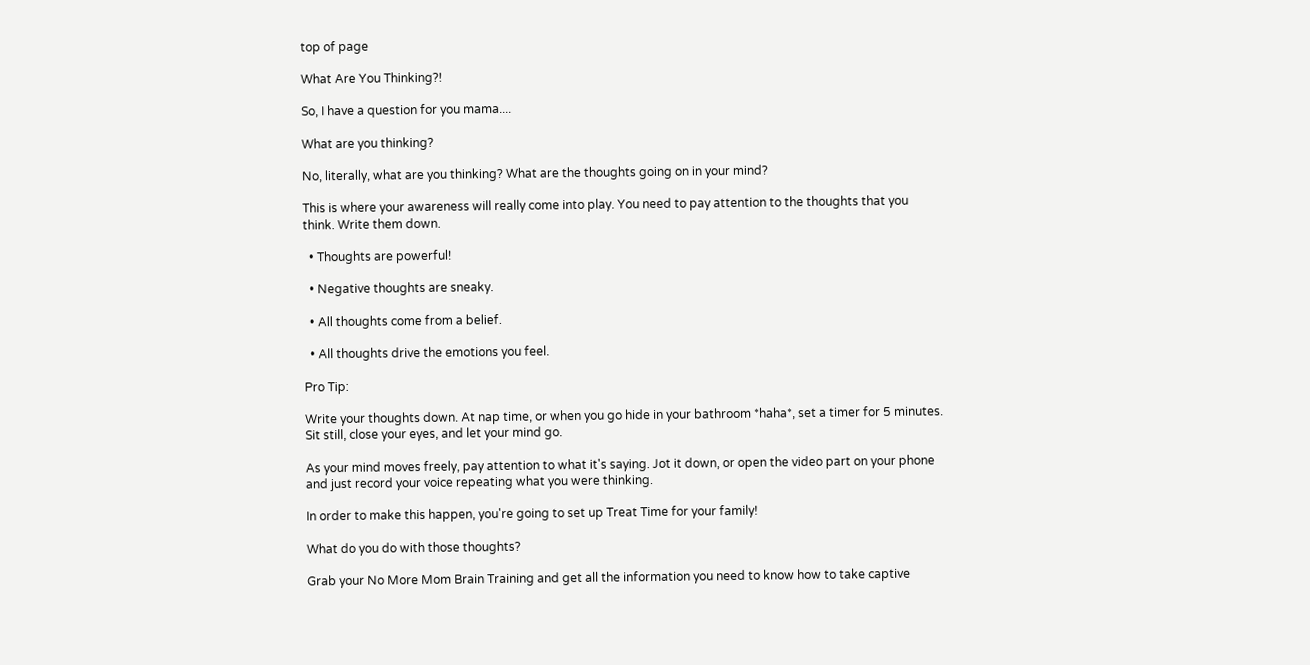top of page

What Are You Thinking?!

So, I have a question for you mama....

What are you thinking?

No, literally, what are you thinking? What are the thoughts going on in your mind?

This is where your awareness will really come into play. You need to pay attention to the thoughts that you think. Write them down.

  • Thoughts are powerful!

  • Negative thoughts are sneaky.

  • All thoughts come from a belief.

  • All thoughts drive the emotions you feel.

Pro Tip:

Write your thoughts down. At nap time, or when you go hide in your bathroom *haha*, set a timer for 5 minutes. Sit still, close your eyes, and let your mind go.

As your mind moves freely, pay attention to what it's saying. Jot it down, or open the video part on your phone and just record your voice repeating what you were thinking.

In order to make this happen, you're going to set up Treat Time for your family!

What do you do with those thoughts?

Grab your No More Mom Brain Training and get all the information you need to know how to take captive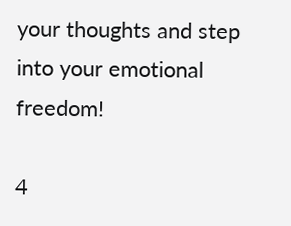your thoughts and step into your emotional freedom!

4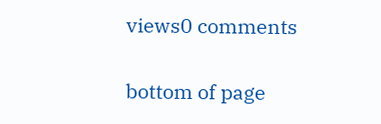views0 comments


bottom of page